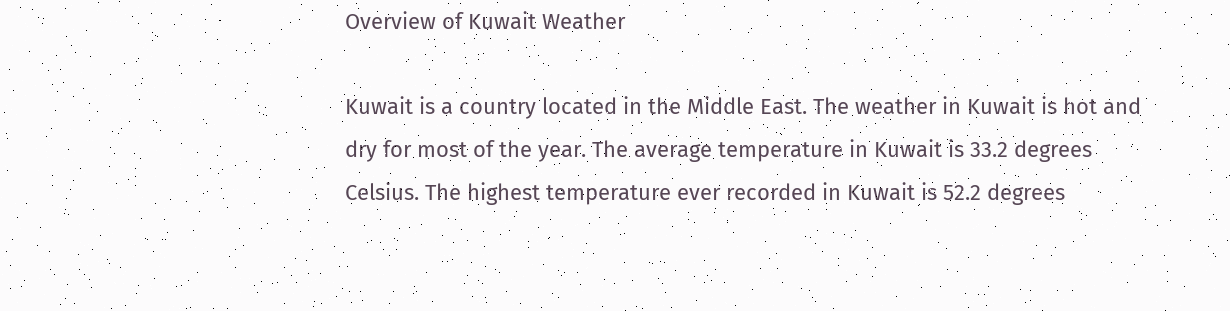Overview of Kuwait Weather

Kuwait is a country located in the Middle East. The weather in Kuwait is hot and dry for most of the year. The average temperature in Kuwait is 33.2 degrees Celsius. The highest temperature ever recorded in Kuwait is 52.2 degrees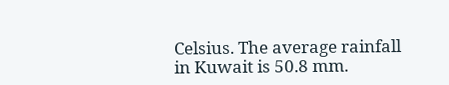Celsius. The average rainfall in Kuwait is 50.8 mm.